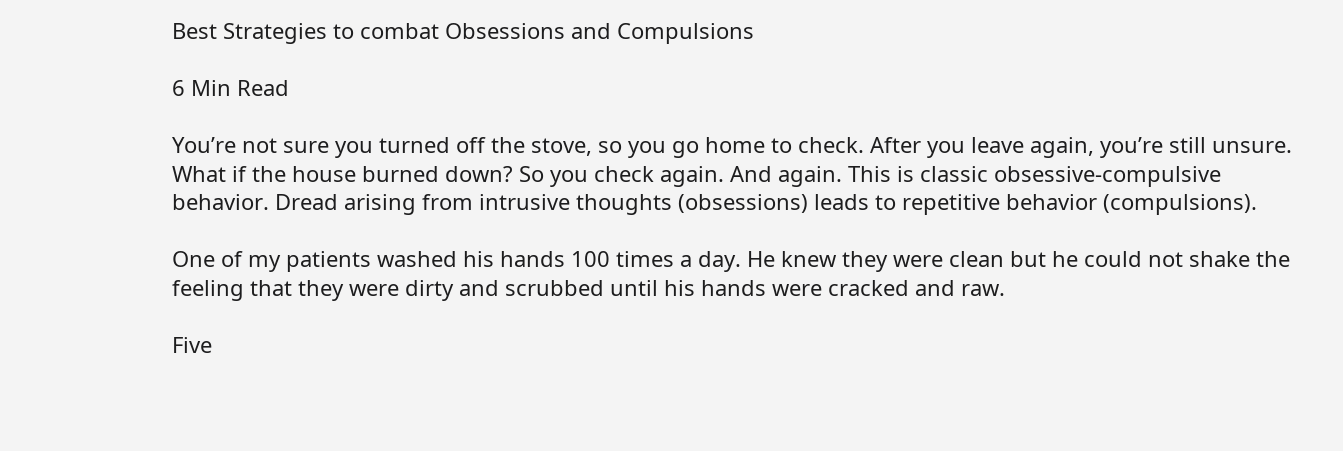Best Strategies to combat Obsessions and Compulsions

6 Min Read

You’re not sure you turned off the stove, so you go home to check. After you leave again, you’re still unsure. What if the house burned down? So you check again. And again. This is classic obsessive-compulsive behavior. Dread arising from intrusive thoughts (obsessions) leads to repetitive behavior (compulsions).

One of my patients washed his hands 100 times a day. He knew they were clean but he could not shake the feeling that they were dirty and scrubbed until his hands were cracked and raw.

Five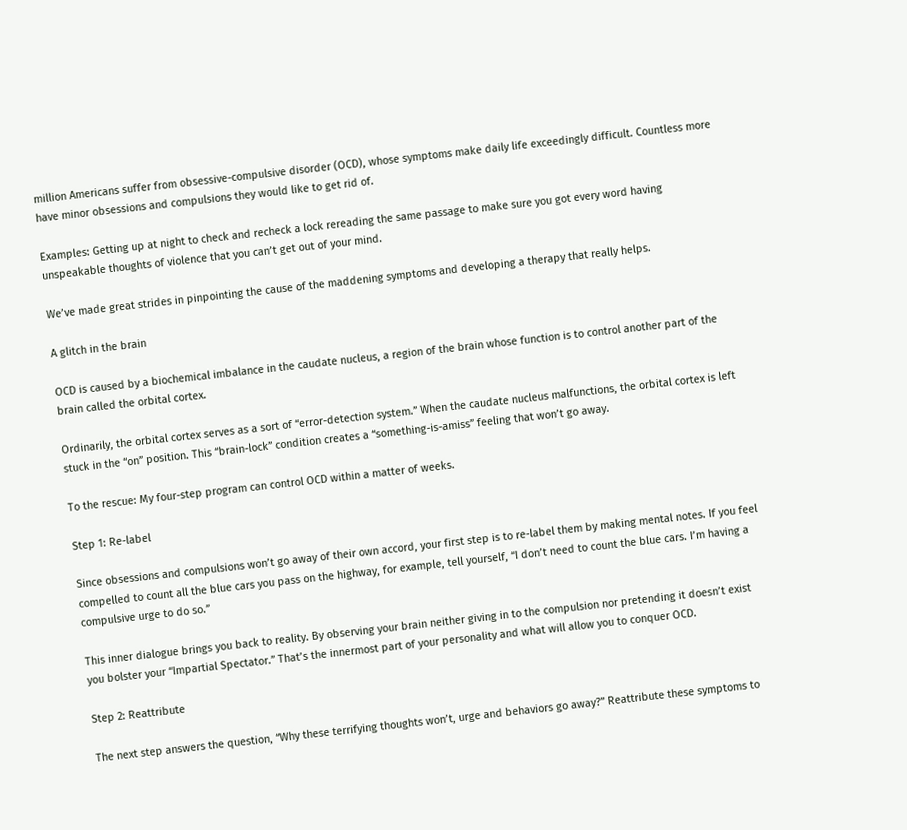million Americans suffer from obsessive-compulsive disorder (OCD), whose symptoms make daily life exceedingly difficult. Countless more have minor obsessions and compulsions they would like to get rid of.

Examples: Getting up at night to check and recheck a lock rereading the same passage to make sure you got every word having unspeakable thoughts of violence that you can’t get out of your mind.

We’ve made great strides in pinpointing the cause of the maddening symptoms and developing a therapy that really helps.

A glitch in the brain

OCD is caused by a biochemical imbalance in the caudate nucleus, a region of the brain whose function is to control another part of the brain called the orbital cortex.

Ordinarily, the orbital cortex serves as a sort of “error-detection system.” When the caudate nucleus malfunctions, the orbital cortex is left stuck in the “on” position. This “brain-lock” condition creates a “something-is-amiss” feeling that won’t go away.

To the rescue: My four-step program can control OCD within a matter of weeks.

Step 1: Re-label

Since obsessions and compulsions won’t go away of their own accord, your first step is to re-label them by making mental notes. If you feel compelled to count all the blue cars you pass on the highway, for example, tell yourself, “I don’t need to count the blue cars. I’m having a compulsive urge to do so.”

This inner dialogue brings you back to reality. By observing your brain neither giving in to the compulsion nor pretending it doesn’t exist you bolster your “Impartial Spectator.” That’s the innermost part of your personality and what will allow you to conquer OCD.

Step 2: Reattribute

The next step answers the question, “Why these terrifying thoughts won’t, urge and behaviors go away?” Reattribute these symptoms to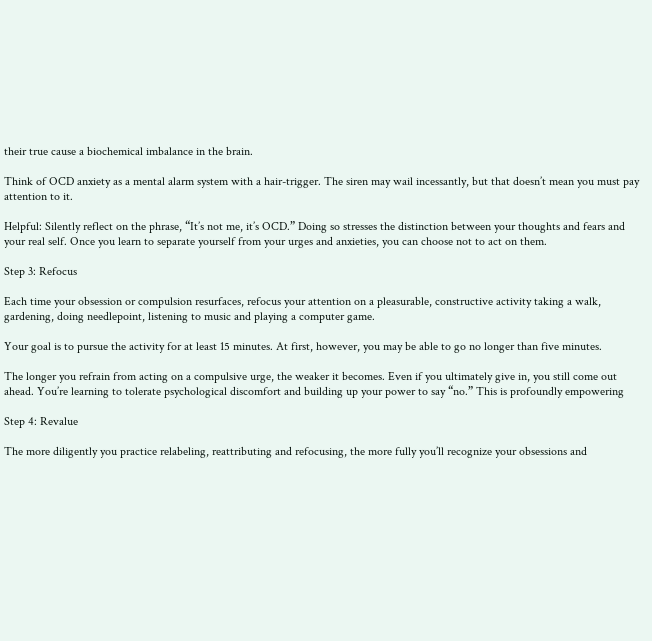their true cause a biochemical imbalance in the brain.

Think of OCD anxiety as a mental alarm system with a hair-trigger. The siren may wail incessantly, but that doesn’t mean you must pay attention to it.

Helpful: Silently reflect on the phrase, “It’s not me, it’s OCD.” Doing so stresses the distinction between your thoughts and fears and your real self. Once you learn to separate yourself from your urges and anxieties, you can choose not to act on them.

Step 3: Refocus

Each time your obsession or compulsion resurfaces, refocus your attention on a pleasurable, constructive activity taking a walk, gardening, doing needlepoint, listening to music and playing a computer game.

Your goal is to pursue the activity for at least 15 minutes. At first, however, you may be able to go no longer than five minutes.

The longer you refrain from acting on a compulsive urge, the weaker it becomes. Even if you ultimately give in, you still come out ahead. You’re learning to tolerate psychological discomfort and building up your power to say “no.” This is profoundly empowering

Step 4: Revalue

The more diligently you practice relabeling, reattributing and refocusing, the more fully you’ll recognize your obsessions and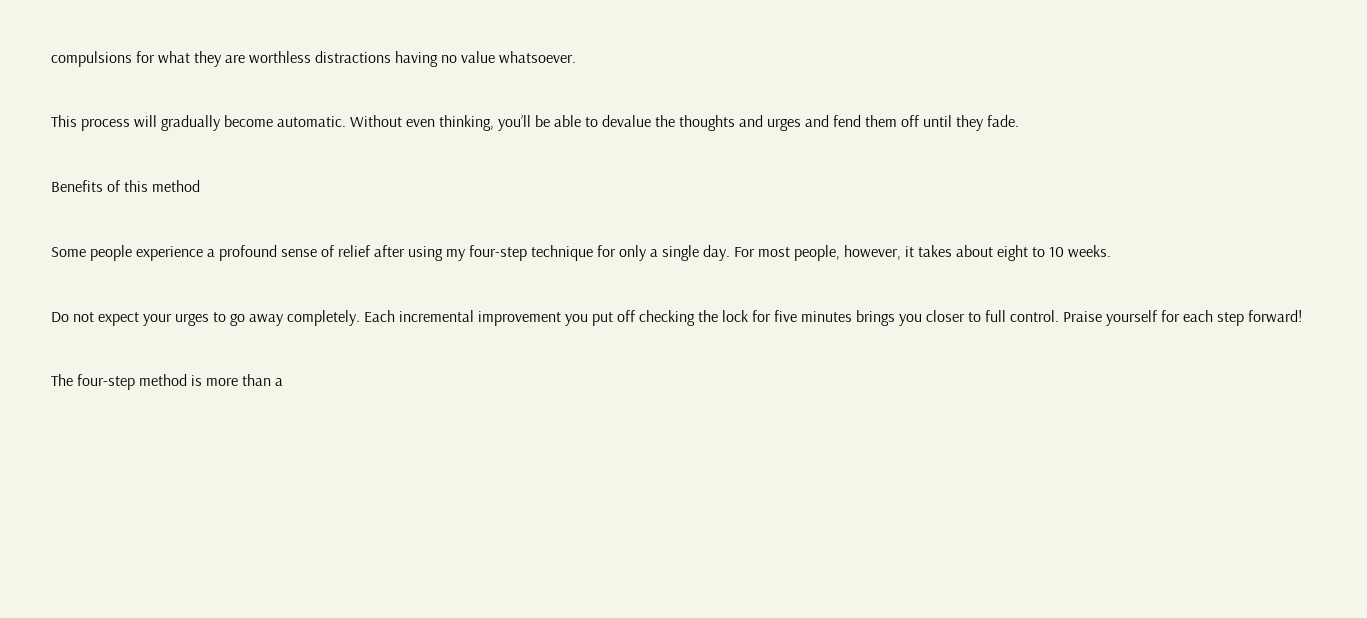compulsions for what they are worthless distractions having no value whatsoever.

This process will gradually become automatic. Without even thinking, you’ll be able to devalue the thoughts and urges and fend them off until they fade.

Benefits of this method

Some people experience a profound sense of relief after using my four-step technique for only a single day. For most people, however, it takes about eight to 10 weeks.

Do not expect your urges to go away completely. Each incremental improvement you put off checking the lock for five minutes brings you closer to full control. Praise yourself for each step forward!

The four-step method is more than a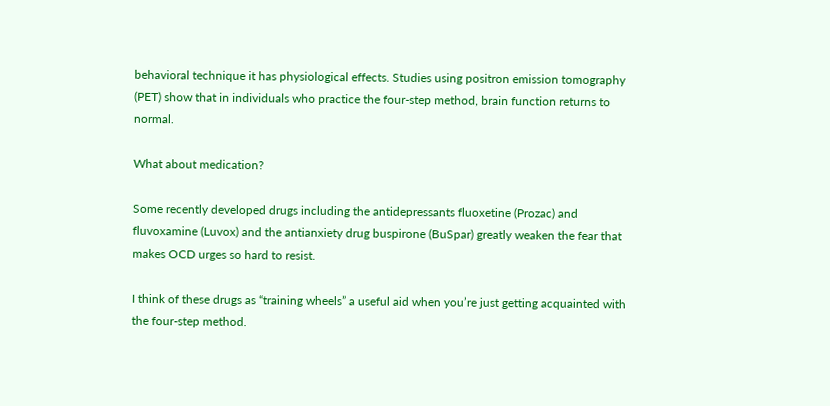behavioral technique it has physiological effects. Studies using positron emission tomography (PET) show that in individuals who practice the four-step method, brain function returns to normal.

What about medication?

Some recently developed drugs including the antidepressants fluoxetine (Prozac) and fluvoxamine (Luvox) and the antianxiety drug buspirone (BuSpar) greatly weaken the fear that makes OCD urges so hard to resist.

I think of these drugs as “training wheels” a useful aid when you’re just getting acquainted with the four-step method.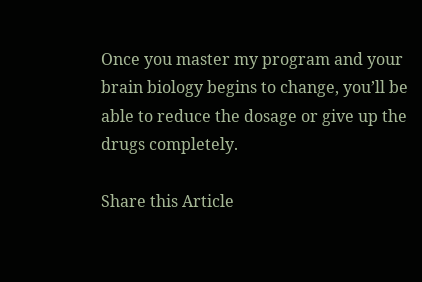Once you master my program and your brain biology begins to change, you’ll be able to reduce the dosage or give up the drugs completely.

Share this Article